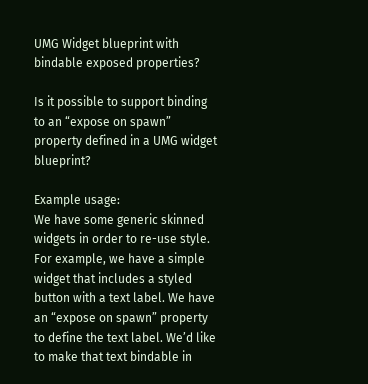UMG Widget blueprint with bindable exposed properties?

Is it possible to support binding to an “expose on spawn” property defined in a UMG widget blueprint?

Example usage:
We have some generic skinned widgets in order to re-use style. For example, we have a simple widget that includes a styled button with a text label. We have an “expose on spawn” property to define the text label. We’d like to make that text bindable in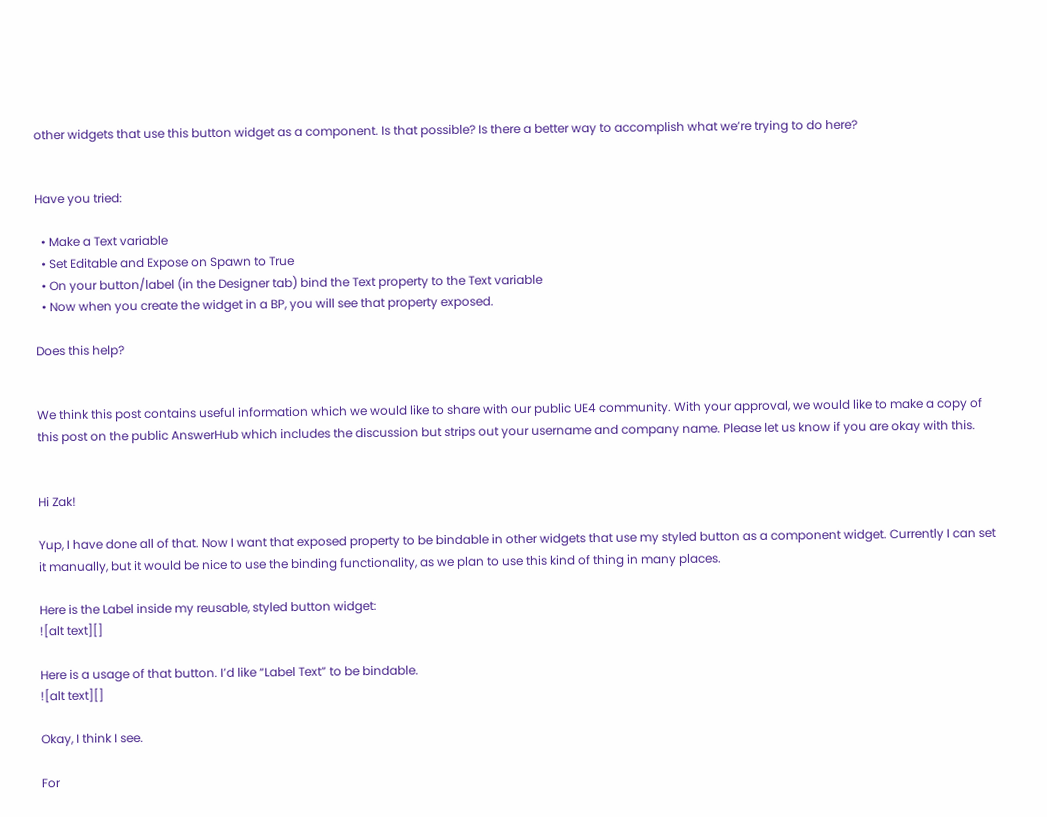other widgets that use this button widget as a component. Is that possible? Is there a better way to accomplish what we’re trying to do here?


Have you tried:

  • Make a Text variable
  • Set Editable and Expose on Spawn to True
  • On your button/label (in the Designer tab) bind the Text property to the Text variable
  • Now when you create the widget in a BP, you will see that property exposed.

Does this help?


We think this post contains useful information which we would like to share with our public UE4 community. With your approval, we would like to make a copy of this post on the public AnswerHub which includes the discussion but strips out your username and company name. Please let us know if you are okay with this.


Hi Zak!

Yup, I have done all of that. Now I want that exposed property to be bindable in other widgets that use my styled button as a component widget. Currently I can set it manually, but it would be nice to use the binding functionality, as we plan to use this kind of thing in many places.

Here is the Label inside my reusable, styled button widget:
![alt text][]

Here is a usage of that button. I’d like “Label Text” to be bindable.
![alt text][]

Okay, I think I see.

For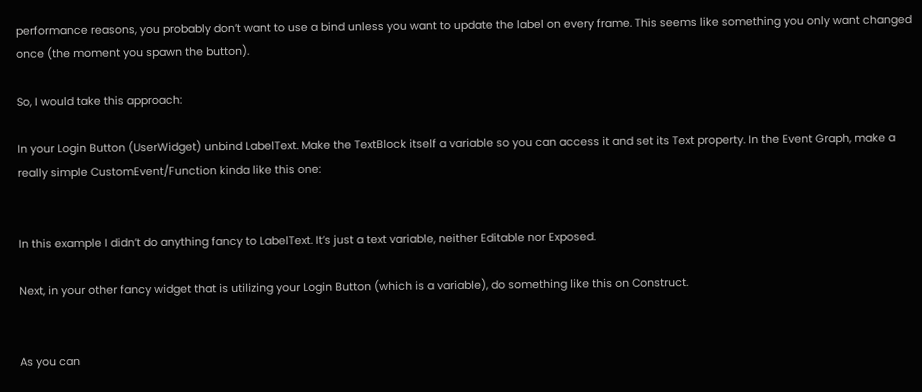performance reasons, you probably don’t want to use a bind unless you want to update the label on every frame. This seems like something you only want changed once (the moment you spawn the button).

So, I would take this approach:

In your Login Button (UserWidget) unbind LabelText. Make the TextBlock itself a variable so you can access it and set its Text property. In the Event Graph, make a really simple CustomEvent/Function kinda like this one:


In this example I didn’t do anything fancy to LabelText. It’s just a text variable, neither Editable nor Exposed.

Next, in your other fancy widget that is utilizing your Login Button (which is a variable), do something like this on Construct.


As you can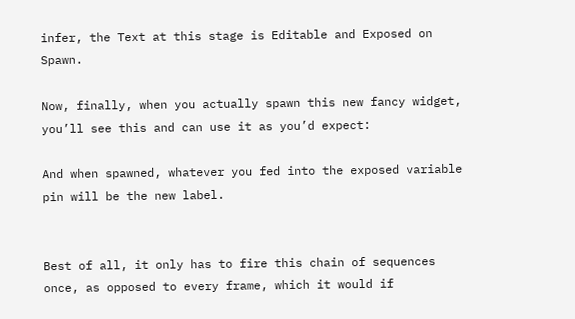infer, the Text at this stage is Editable and Exposed on Spawn.

Now, finally, when you actually spawn this new fancy widget, you’ll see this and can use it as you’d expect:

And when spawned, whatever you fed into the exposed variable pin will be the new label.


Best of all, it only has to fire this chain of sequences once, as opposed to every frame, which it would if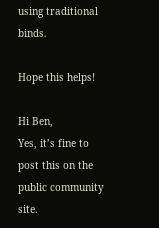using traditional binds.

Hope this helps!

Hi Ben,
Yes, it’s fine to post this on the public community site.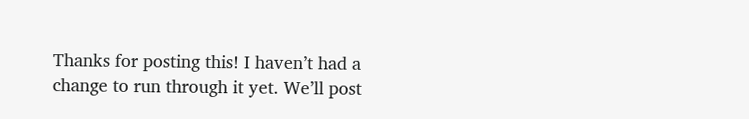Thanks for posting this! I haven’t had a change to run through it yet. We’ll post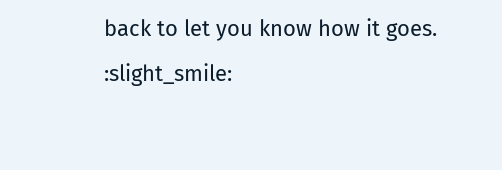back to let you know how it goes. :slight_smile: